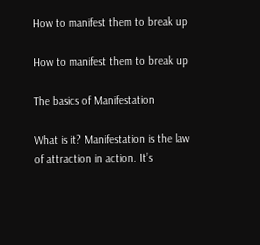How to manifest them to break up

How to manifest them to break up

The basics of Manifestation

What is it? Manifestation is the law of attraction in action. It’s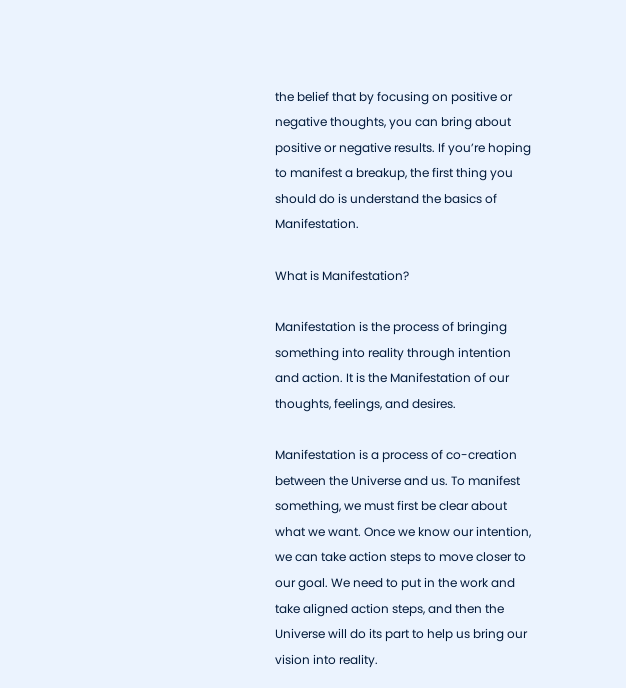the belief that by focusing on positive or negative thoughts, you can bring about positive or negative results. If you’re hoping to manifest a breakup, the first thing you should do is understand the basics of Manifestation.

What is Manifestation?

Manifestation is the process of bringing something into reality through intention and action. It is the Manifestation of our thoughts, feelings, and desires.

Manifestation is a process of co-creation between the Universe and us. To manifest something, we must first be clear about what we want. Once we know our intention, we can take action steps to move closer to our goal. We need to put in the work and take aligned action steps, and then the Universe will do its part to help us bring our vision into reality.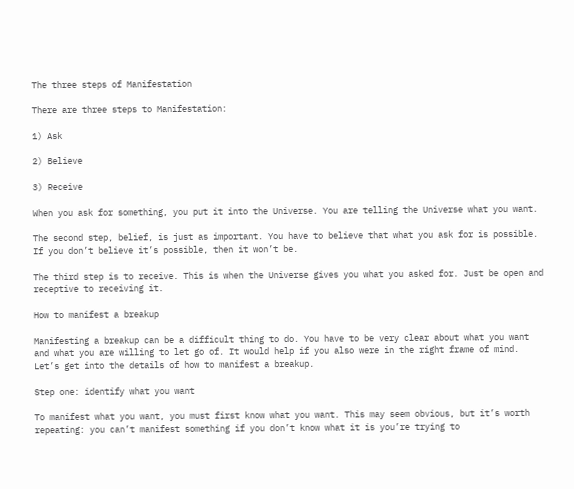The three steps of Manifestation

There are three steps to Manifestation:

1) Ask

2) Believe

3) Receive

When you ask for something, you put it into the Universe. You are telling the Universe what you want.

The second step, belief, is just as important. You have to believe that what you ask for is possible. If you don’t believe it’s possible, then it won’t be.

The third step is to receive. This is when the Universe gives you what you asked for. Just be open and receptive to receiving it.

How to manifest a breakup

Manifesting a breakup can be a difficult thing to do. You have to be very clear about what you want and what you are willing to let go of. It would help if you also were in the right frame of mind. Let’s get into the details of how to manifest a breakup.

Step one: identify what you want

To manifest what you want, you must first know what you want. This may seem obvious, but it’s worth repeating: you can’t manifest something if you don’t know what it is you’re trying to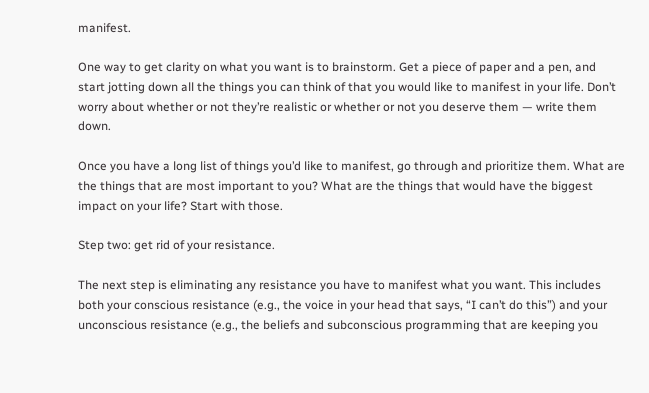manifest.

One way to get clarity on what you want is to brainstorm. Get a piece of paper and a pen, and start jotting down all the things you can think of that you would like to manifest in your life. Don’t worry about whether or not they’re realistic or whether or not you deserve them — write them down.

Once you have a long list of things you’d like to manifest, go through and prioritize them. What are the things that are most important to you? What are the things that would have the biggest impact on your life? Start with those.

Step two: get rid of your resistance.

The next step is eliminating any resistance you have to manifest what you want. This includes both your conscious resistance (e.g., the voice in your head that says, “I can’t do this”) and your unconscious resistance (e.g., the beliefs and subconscious programming that are keeping you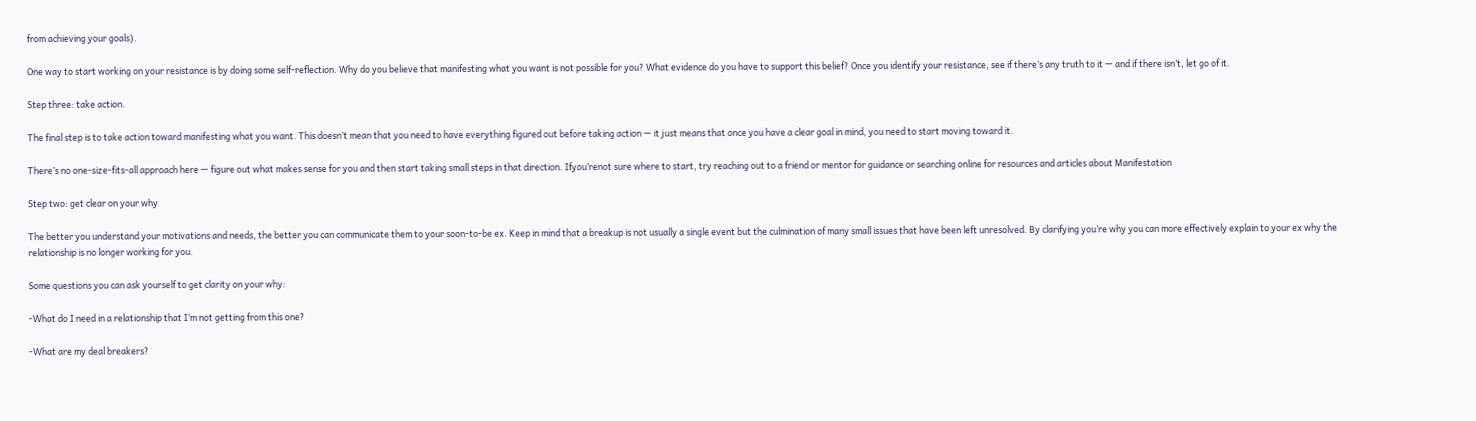from achieving your goals).

One way to start working on your resistance is by doing some self-reflection. Why do you believe that manifesting what you want is not possible for you? What evidence do you have to support this belief? Once you identify your resistance, see if there’s any truth to it — and if there isn’t, let go of it.

Step three: take action.

The final step is to take action toward manifesting what you want. This doesn’t mean that you need to have everything figured out before taking action — it just means that once you have a clear goal in mind, you need to start moving toward it.

There’s no one-size-fits-all approach here — figure out what makes sense for you and then start taking small steps in that direction. Ifyou’renot sure where to start, try reaching out to a friend or mentor for guidance or searching online for resources and articles about Manifestation

Step two: get clear on your why

The better you understand your motivations and needs, the better you can communicate them to your soon-to-be ex. Keep in mind that a breakup is not usually a single event but the culmination of many small issues that have been left unresolved. By clarifying you’re why you can more effectively explain to your ex why the relationship is no longer working for you.

Some questions you can ask yourself to get clarity on your why:

-What do I need in a relationship that I’m not getting from this one?

-What are my deal breakers?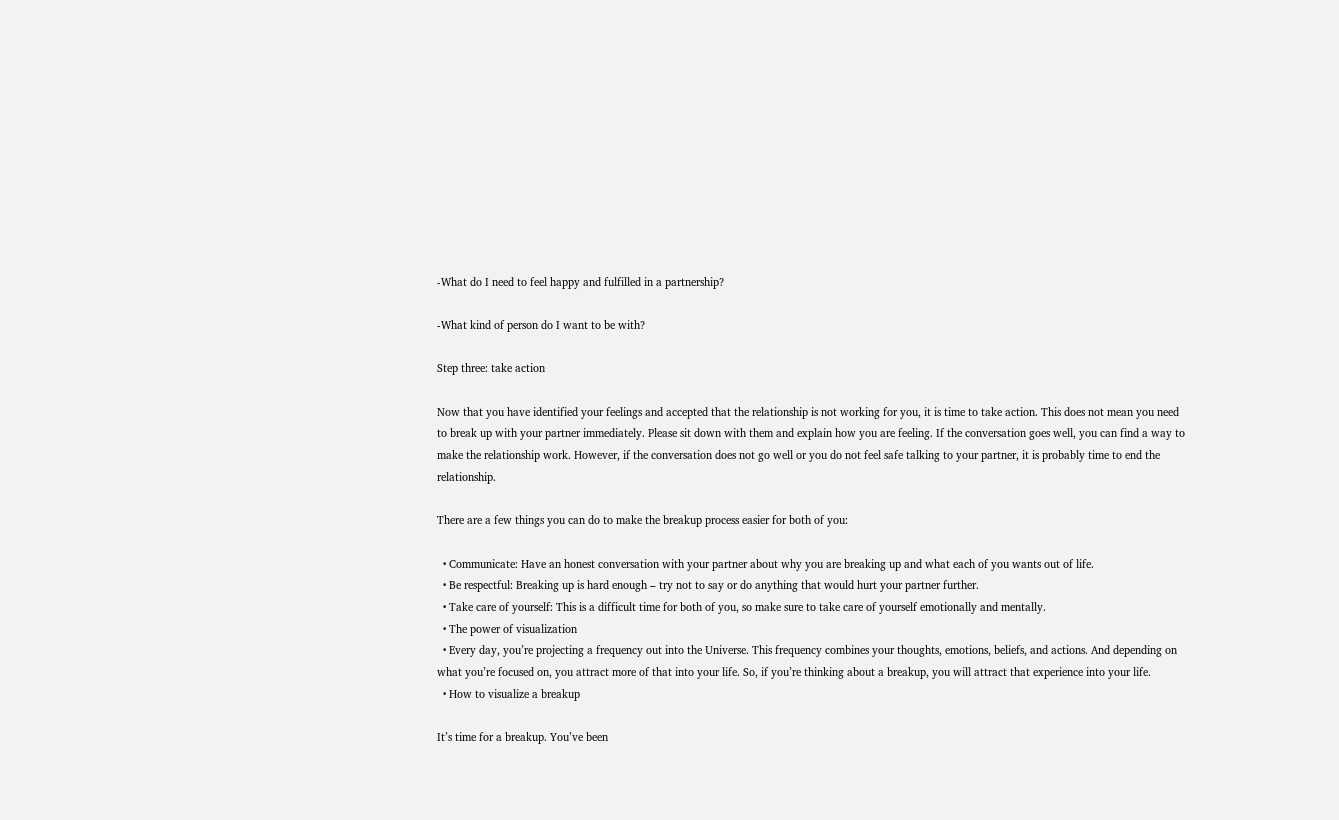-What do I need to feel happy and fulfilled in a partnership?

-What kind of person do I want to be with?

Step three: take action

Now that you have identified your feelings and accepted that the relationship is not working for you, it is time to take action. This does not mean you need to break up with your partner immediately. Please sit down with them and explain how you are feeling. If the conversation goes well, you can find a way to make the relationship work. However, if the conversation does not go well or you do not feel safe talking to your partner, it is probably time to end the relationship.

There are a few things you can do to make the breakup process easier for both of you:

  • Communicate: Have an honest conversation with your partner about why you are breaking up and what each of you wants out of life.
  • Be respectful: Breaking up is hard enough – try not to say or do anything that would hurt your partner further.
  • Take care of yourself: This is a difficult time for both of you, so make sure to take care of yourself emotionally and mentally.
  • The power of visualization
  • Every day, you’re projecting a frequency out into the Universe. This frequency combines your thoughts, emotions, beliefs, and actions. And depending on what you’re focused on, you attract more of that into your life. So, if you’re thinking about a breakup, you will attract that experience into your life.
  • How to visualize a breakup

It’s time for a breakup. You’ve been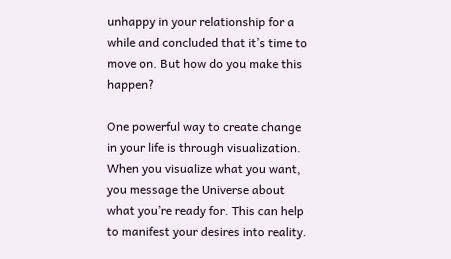unhappy in your relationship for a while and concluded that it’s time to move on. But how do you make this happen?

One powerful way to create change in your life is through visualization. When you visualize what you want, you message the Universe about what you’re ready for. This can help to manifest your desires into reality.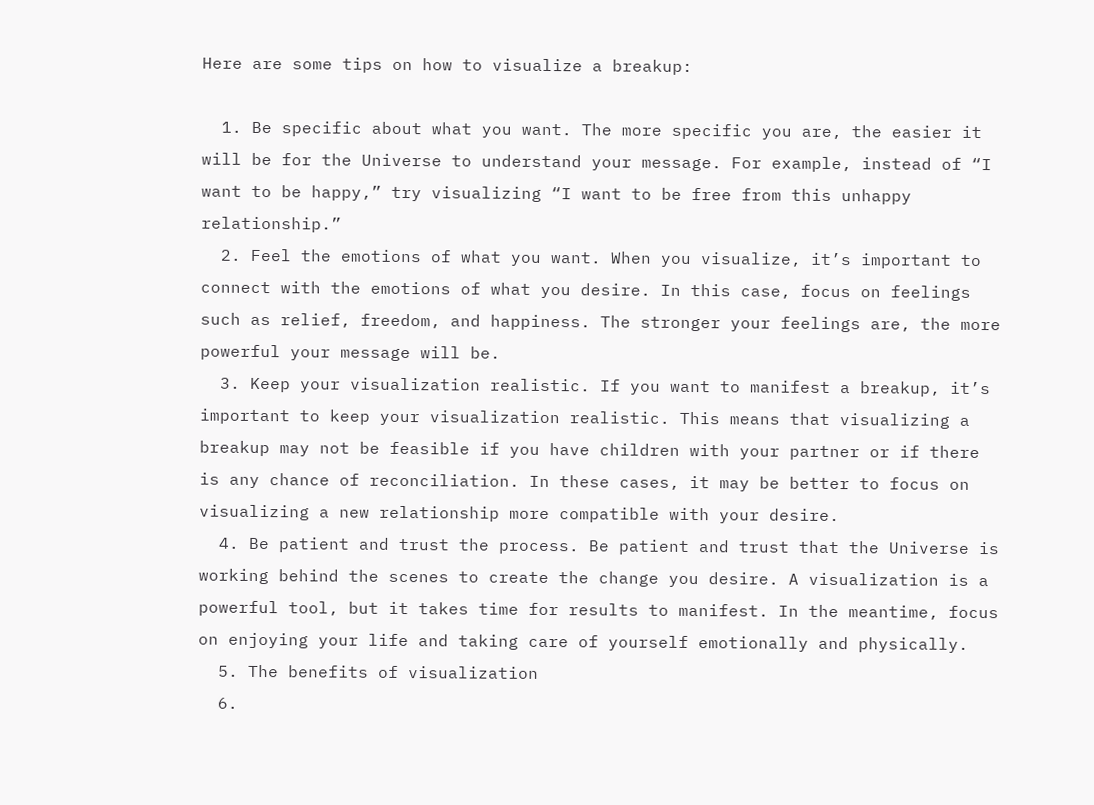Here are some tips on how to visualize a breakup:

  1. Be specific about what you want. The more specific you are, the easier it will be for the Universe to understand your message. For example, instead of “I want to be happy,” try visualizing “I want to be free from this unhappy relationship.”
  2. Feel the emotions of what you want. When you visualize, it’s important to connect with the emotions of what you desire. In this case, focus on feelings such as relief, freedom, and happiness. The stronger your feelings are, the more powerful your message will be.
  3. Keep your visualization realistic. If you want to manifest a breakup, it’s important to keep your visualization realistic. This means that visualizing a breakup may not be feasible if you have children with your partner or if there is any chance of reconciliation. In these cases, it may be better to focus on visualizing a new relationship more compatible with your desire.
  4. Be patient and trust the process. Be patient and trust that the Universe is working behind the scenes to create the change you desire. A visualization is a powerful tool, but it takes time for results to manifest. In the meantime, focus on enjoying your life and taking care of yourself emotionally and physically.
  5. The benefits of visualization
  6.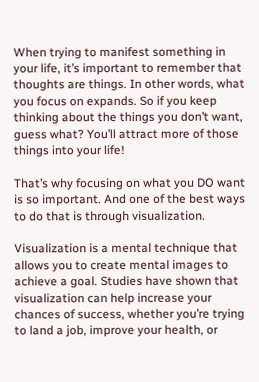When trying to manifest something in your life, it’s important to remember that thoughts are things. In other words, what you focus on expands. So if you keep thinking about the things you don’t want, guess what? You’ll attract more of those things into your life!

That’s why focusing on what you DO want is so important. And one of the best ways to do that is through visualization.

Visualization is a mental technique that allows you to create mental images to achieve a goal. Studies have shown that visualization can help increase your chances of success, whether you’re trying to land a job, improve your health, or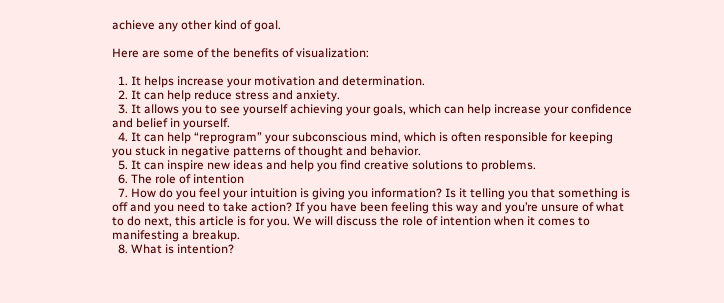achieve any other kind of goal.

Here are some of the benefits of visualization:

  1. It helps increase your motivation and determination.
  2. It can help reduce stress and anxiety.
  3. It allows you to see yourself achieving your goals, which can help increase your confidence and belief in yourself.
  4. It can help “reprogram” your subconscious mind, which is often responsible for keeping you stuck in negative patterns of thought and behavior.
  5. It can inspire new ideas and help you find creative solutions to problems.
  6. The role of intention
  7. How do you feel your intuition is giving you information? Is it telling you that something is off and you need to take action? If you have been feeling this way and you’re unsure of what to do next, this article is for you. We will discuss the role of intention when it comes to manifesting a breakup.
  8. What is intention?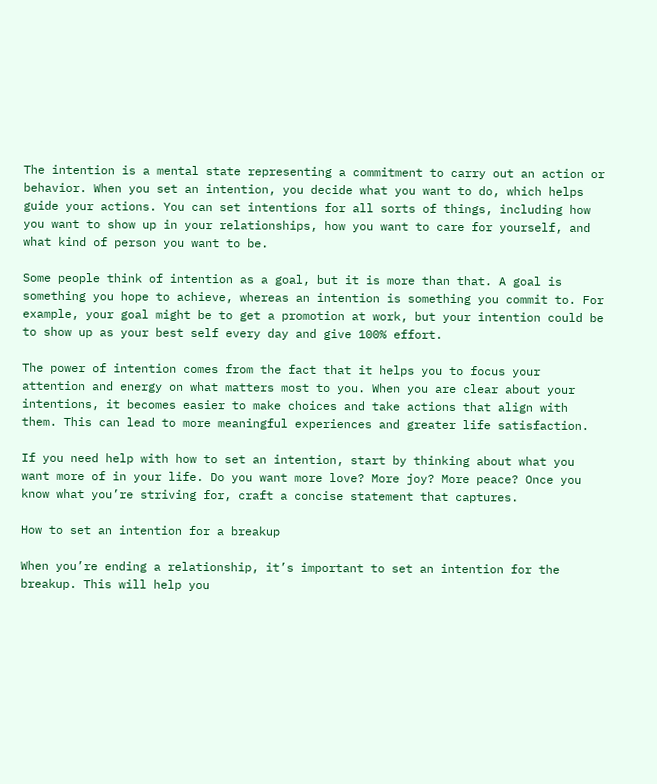The intention is a mental state representing a commitment to carry out an action or behavior. When you set an intention, you decide what you want to do, which helps guide your actions. You can set intentions for all sorts of things, including how you want to show up in your relationships, how you want to care for yourself, and what kind of person you want to be.

Some people think of intention as a goal, but it is more than that. A goal is something you hope to achieve, whereas an intention is something you commit to. For example, your goal might be to get a promotion at work, but your intention could be to show up as your best self every day and give 100% effort.

The power of intention comes from the fact that it helps you to focus your attention and energy on what matters most to you. When you are clear about your intentions, it becomes easier to make choices and take actions that align with them. This can lead to more meaningful experiences and greater life satisfaction.

If you need help with how to set an intention, start by thinking about what you want more of in your life. Do you want more love? More joy? More peace? Once you know what you’re striving for, craft a concise statement that captures.

How to set an intention for a breakup

When you’re ending a relationship, it’s important to set an intention for the breakup. This will help you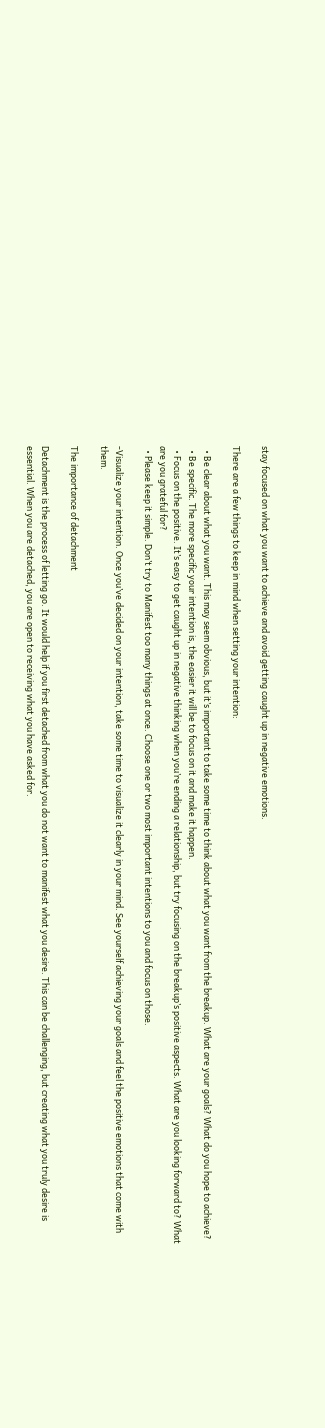stay focused on what you want to achieve and avoid getting caught up in negative emotions.

There are a few things to keep in mind when setting your intention:

  • Be clear about what you want. This may seem obvious, but it’s important to take some time to think about what you want from the breakup. What are your goals? What do you hope to achieve?
  • Be specific. The more specific your intention is, the easier it will be to focus on it and make it happen.
  • Focus on the positive. It’s easy to get caught up in negative thinking when you’re ending a relationship, but try focusing on the breakup’s positive aspects. What are you looking forward to? What are you grateful for?
  • Please keep it simple. Don’t try to Manifest too many things at once. Choose one or two most important intentions to you and focus on those.

-Visualize your intention. Once you’ve decided on your intention, take some time to visualize it clearly in your mind. See yourself achieving your goals and feel the positive emotions that come with them.

The importance of detachment

Detachment is the process of letting go. It would help if you first detached from what you do not want to manifest what you desire. This can be challenging, but creating what you truly desire is essential. When you are detached, you are open to receiving what you have asked for.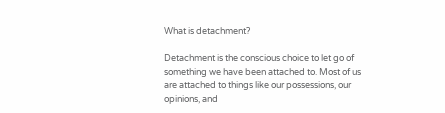What is detachment?

Detachment is the conscious choice to let go of something we have been attached to. Most of us are attached to things like our possessions, our opinions, and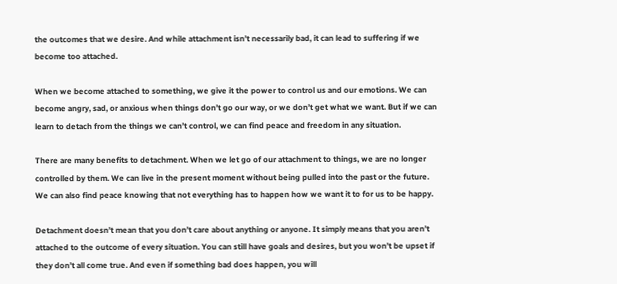the outcomes that we desire. And while attachment isn’t necessarily bad, it can lead to suffering if we become too attached.

When we become attached to something, we give it the power to control us and our emotions. We can become angry, sad, or anxious when things don’t go our way, or we don’t get what we want. But if we can learn to detach from the things we can’t control, we can find peace and freedom in any situation.

There are many benefits to detachment. When we let go of our attachment to things, we are no longer controlled by them. We can live in the present moment without being pulled into the past or the future. We can also find peace knowing that not everything has to happen how we want it to for us to be happy.

Detachment doesn’t mean that you don’t care about anything or anyone. It simply means that you aren’t attached to the outcome of every situation. You can still have goals and desires, but you won’t be upset if they don’t all come true. And even if something bad does happen, you will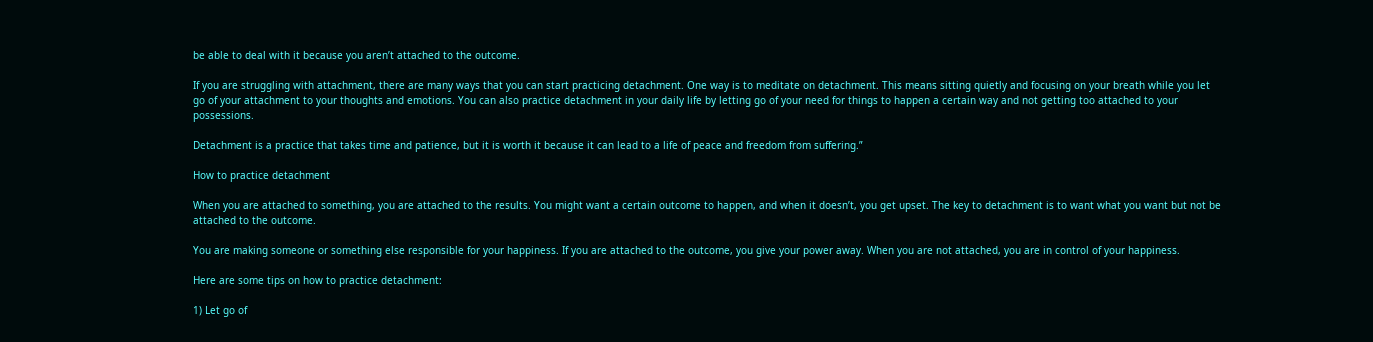be able to deal with it because you aren’t attached to the outcome.

If you are struggling with attachment, there are many ways that you can start practicing detachment. One way is to meditate on detachment. This means sitting quietly and focusing on your breath while you let go of your attachment to your thoughts and emotions. You can also practice detachment in your daily life by letting go of your need for things to happen a certain way and not getting too attached to your possessions.

Detachment is a practice that takes time and patience, but it is worth it because it can lead to a life of peace and freedom from suffering.”

How to practice detachment

When you are attached to something, you are attached to the results. You might want a certain outcome to happen, and when it doesn’t, you get upset. The key to detachment is to want what you want but not be attached to the outcome.

You are making someone or something else responsible for your happiness. If you are attached to the outcome, you give your power away. When you are not attached, you are in control of your happiness.

Here are some tips on how to practice detachment:

1) Let go of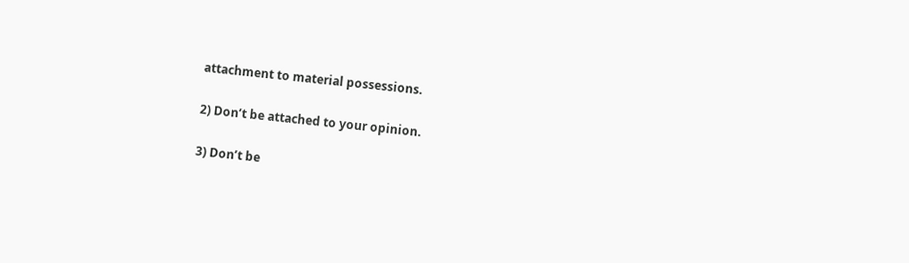attachment to material possessions.

2) Don’t be attached to your opinion.

3) Don’t be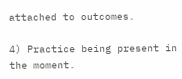attached to outcomes.

4) Practice being present in the moment.